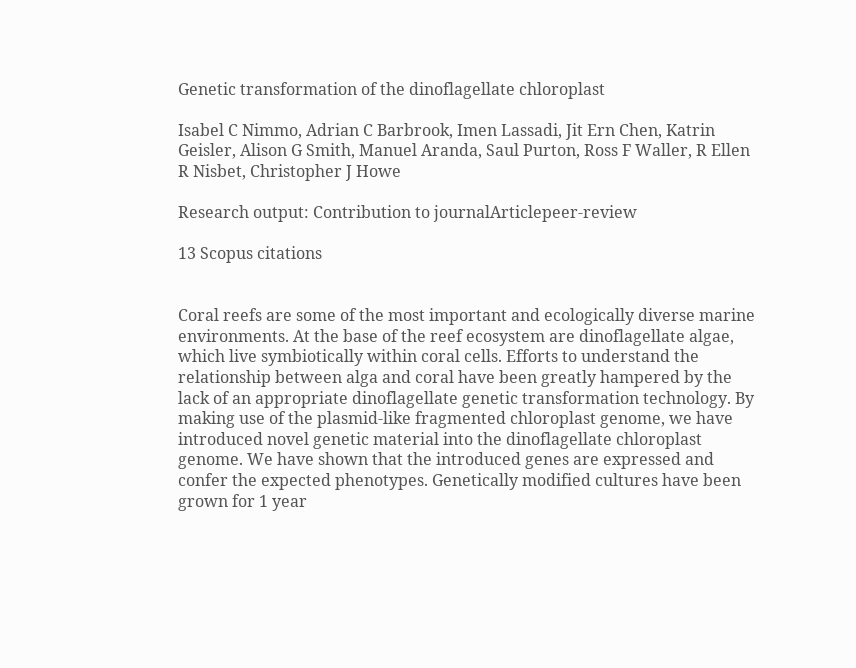Genetic transformation of the dinoflagellate chloroplast

Isabel C Nimmo, Adrian C Barbrook, Imen Lassadi, Jit Ern Chen, Katrin Geisler, Alison G Smith, Manuel Aranda, Saul Purton, Ross F Waller, R Ellen R Nisbet, Christopher J Howe

Research output: Contribution to journalArticlepeer-review

13 Scopus citations


Coral reefs are some of the most important and ecologically diverse marine environments. At the base of the reef ecosystem are dinoflagellate algae, which live symbiotically within coral cells. Efforts to understand the relationship between alga and coral have been greatly hampered by the lack of an appropriate dinoflagellate genetic transformation technology. By making use of the plasmid-like fragmented chloroplast genome, we have introduced novel genetic material into the dinoflagellate chloroplast genome. We have shown that the introduced genes are expressed and confer the expected phenotypes. Genetically modified cultures have been grown for 1 year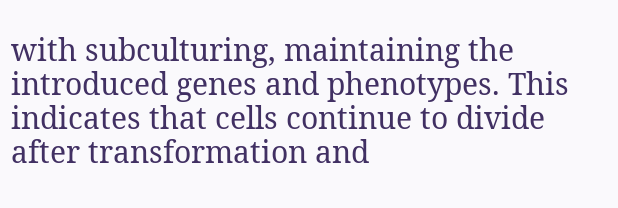with subculturing, maintaining the introduced genes and phenotypes. This indicates that cells continue to divide after transformation and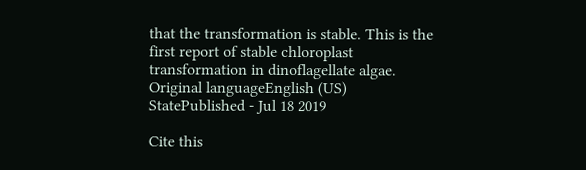that the transformation is stable. This is the first report of stable chloroplast transformation in dinoflagellate algae.
Original languageEnglish (US)
StatePublished - Jul 18 2019

Cite this